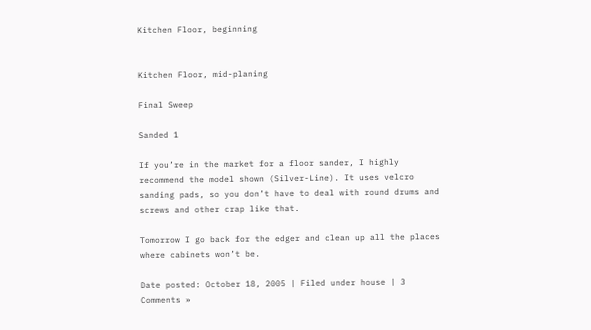Kitchen Floor, beginning


Kitchen Floor, mid-planing

Final Sweep

Sanded 1

If you’re in the market for a floor sander, I highly recommend the model shown (Silver-Line). It uses velcro sanding pads, so you don’t have to deal with round drums and screws and other crap like that.

Tomorrow I go back for the edger and clean up all the places where cabinets won’t be.

Date posted: October 18, 2005 | Filed under house | 3 Comments »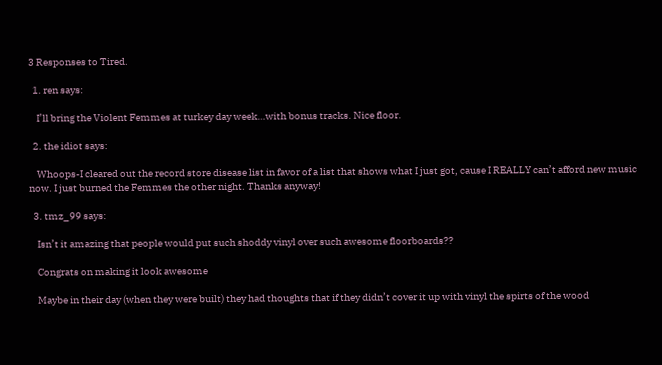3 Responses to Tired.

  1. ren says:

    I’ll bring the Violent Femmes at turkey day week…with bonus tracks. Nice floor.

  2. the idiot says:

    Whoops-I cleared out the record store disease list in favor of a list that shows what I just got, cause I REALLY can’t afford new music now. I just burned the Femmes the other night. Thanks anyway!

  3. tmz_99 says:

    Isn’t it amazing that people would put such shoddy vinyl over such awesome floorboards??

    Congrats on making it look awesome

    Maybe in their day (when they were built) they had thoughts that if they didn’t cover it up with vinyl the spirts of the wood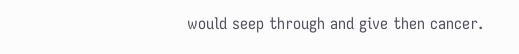would seep through and give then cancer.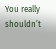You really shouldn’t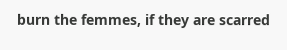burn the femmes, if they are scarred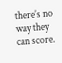there’s no way they can score.